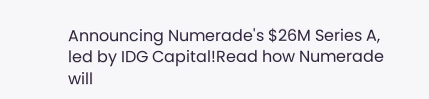Announcing Numerade's $26M Series A, led by IDG Capital!Read how Numerade will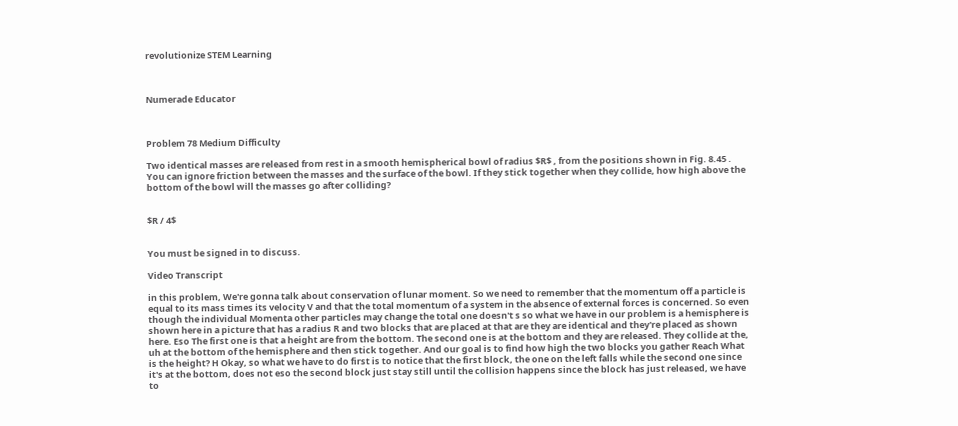revolutionize STEM Learning



Numerade Educator



Problem 78 Medium Difficulty

Two identical masses are released from rest in a smooth hemispherical bowl of radius $R$ , from the positions shown in Fig. 8.45 . You can ignore friction between the masses and the surface of the bowl. If they stick together when they collide, how high above the bottom of the bowl will the masses go after colliding?


$R / 4$


You must be signed in to discuss.

Video Transcript

in this problem, We're gonna talk about conservation of lunar moment. So we need to remember that the momentum off a particle is equal to its mass times its velocity V and that the total momentum of a system in the absence of external forces is concerned. So even though the individual Momenta other particles may change the total one doesn't s so what we have in our problem is a hemisphere is shown here in a picture that has a radius R and two blocks that are placed at that are they are identical and they're placed as shown here. Eso The first one is that a height are from the bottom. The second one is at the bottom and they are released. They collide at the, uh at the bottom of the hemisphere and then stick together. And our goal is to find how high the two blocks you gather Reach What is the height? H Okay, so what we have to do first is to notice that the first block, the one on the left falls while the second one since it's at the bottom, does not eso the second block just stay still until the collision happens since the block has just released, we have to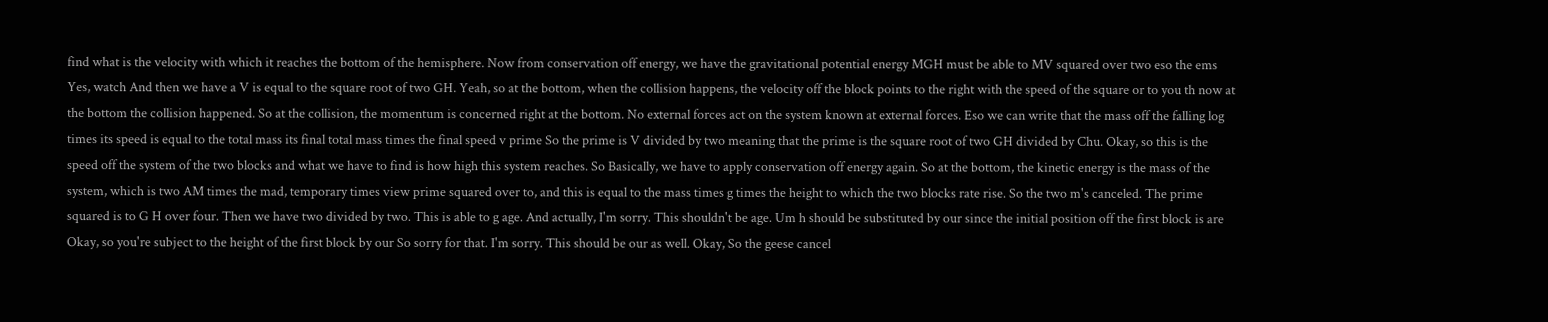find what is the velocity with which it reaches the bottom of the hemisphere. Now from conservation off energy, we have the gravitational potential energy MGH must be able to MV squared over two eso the ems Yes, watch And then we have a V is equal to the square root of two GH. Yeah, so at the bottom, when the collision happens, the velocity off the block points to the right with the speed of the square or to you th now at the bottom the collision happened. So at the collision, the momentum is concerned right at the bottom. No external forces act on the system known at external forces. Eso we can write that the mass off the falling log times its speed is equal to the total mass its final total mass times the final speed v prime So the prime is V divided by two meaning that the prime is the square root of two GH divided by Chu. Okay, so this is the speed off the system of the two blocks and what we have to find is how high this system reaches. So Basically, we have to apply conservation off energy again. So at the bottom, the kinetic energy is the mass of the system, which is two AM times the mad, temporary times view prime squared over to, and this is equal to the mass times g times the height to which the two blocks rate rise. So the two m's canceled. The prime squared is to G H over four. Then we have two divided by two. This is able to g age. And actually, I'm sorry. This shouldn't be age. Um h should be substituted by our since the initial position off the first block is are Okay, so you're subject to the height of the first block by our So sorry for that. I'm sorry. This should be our as well. Okay, So the geese cancel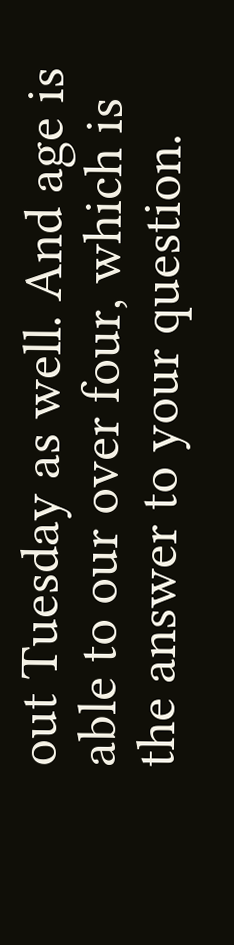out Tuesday as well. And age is able to our over four, which is the answer to your question.